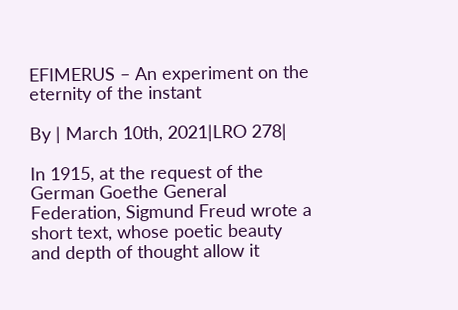EFIMERUS – An experiment on the eternity of the instant

By | March 10th, 2021|LRO 278|

In 1915, at the request of the German Goethe General Federation, Sigmund Freud wrote a short text, whose poetic beauty and depth of thought allow it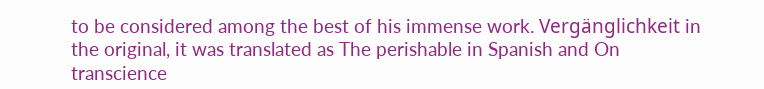to be considered among the best of his immense work. Vergänglichkeit in the original, it was translated as The perishable in Spanish and On transcience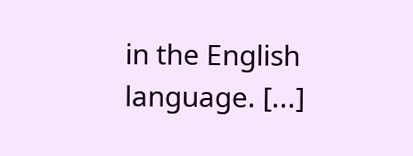in the English language. [...]